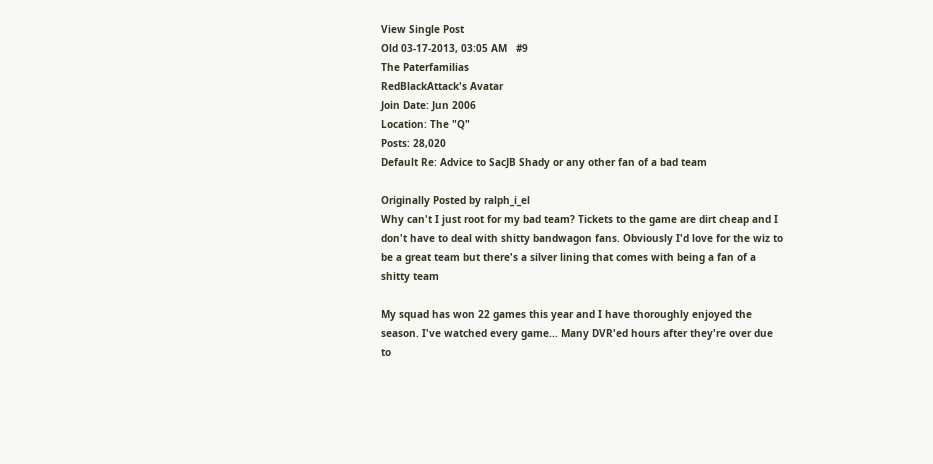View Single Post
Old 03-17-2013, 03:05 AM   #9
The Paterfamilias
RedBlackAttack's Avatar
Join Date: Jun 2006
Location: The "Q"
Posts: 28,020
Default Re: Advice to SacJB Shady or any other fan of a bad team

Originally Posted by ralph_i_el
Why can't I just root for my bad team? Tickets to the game are dirt cheap and I don't have to deal with shitty bandwagon fans. Obviously I'd love for the wiz to be a great team but there's a silver lining that comes with being a fan of a shitty team

My squad has won 22 games this year and I have thoroughly enjoyed the season. I've watched every game... Many DVR'ed hours after they're over due to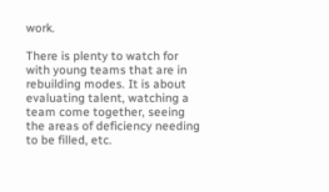work.

There is plenty to watch for with young teams that are in rebuilding modes. It is about evaluating talent, watching a team come together, seeing the areas of deficiency needing to be filled, etc.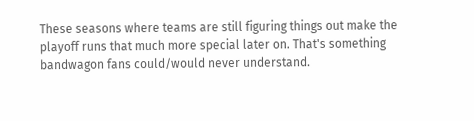These seasons where teams are still figuring things out make the playoff runs that much more special later on. That's something bandwagon fans could/would never understand.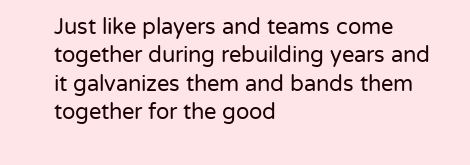Just like players and teams come together during rebuilding years and it galvanizes them and bands them together for the good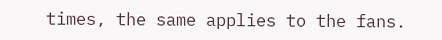times, the same applies to the fans.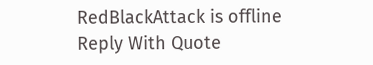RedBlackAttack is offline   Reply With Quote